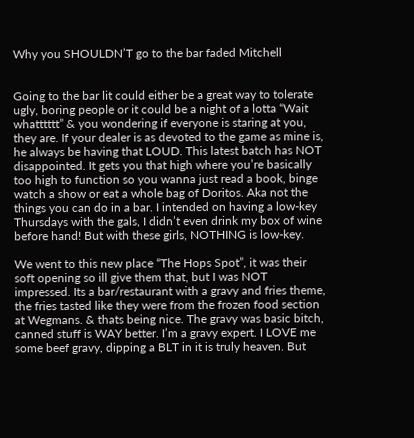Why you SHOULDN’T go to the bar faded Mitchell


Going to the bar lit could either be a great way to tolerate ugly, boring people or it could be a night of a lotta “Wait whatttttt” & you wondering if everyone is staring at you, they are. If your dealer is as devoted to the game as mine is, he always be having that LOUD. This latest batch has NOT disappointed. It gets you that high where you’re basically too high to function so you wanna just read a book, binge watch a show or eat a whole bag of Doritos. Aka not the things you can do in a bar. I intended on having a low-key Thursdays with the gals, I didn’t even drink my box of wine before hand! But with these girls, NOTHING is low-key.

We went to this new place “The Hops Spot”, it was their soft opening so ill give them that, but I was NOT impressed. Its a bar/restaurant with a gravy and fries theme, the fries tasted like they were from the frozen food section at Wegmans. & thats being nice. The gravy was basic bitch, canned stuff is WAY better. I’m a gravy expert. I LOVE me some beef gravy, dipping a BLT in it is truly heaven. But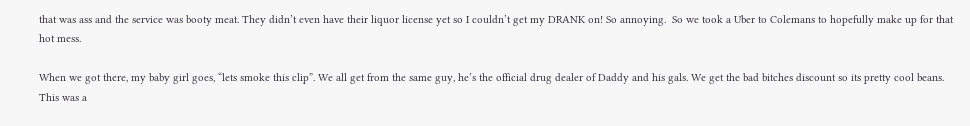that was ass and the service was booty meat. They didn’t even have their liquor license yet so I couldn’t get my DRANK on! So annoying.  So we took a Uber to Colemans to hopefully make up for that hot mess.

When we got there, my baby girl goes, “lets smoke this clip”. We all get from the same guy, he’s the official drug dealer of Daddy and his gals. We get the bad bitches discount so its pretty cool beans. This was a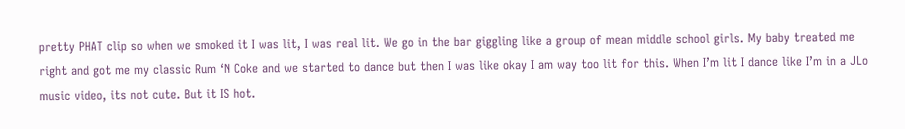pretty PHAT clip so when we smoked it I was lit, I was real lit. We go in the bar giggling like a group of mean middle school girls. My baby treated me right and got me my classic Rum ‘N Coke and we started to dance but then I was like okay I am way too lit for this. When I’m lit I dance like I’m in a JLo music video, its not cute. But it IS hot.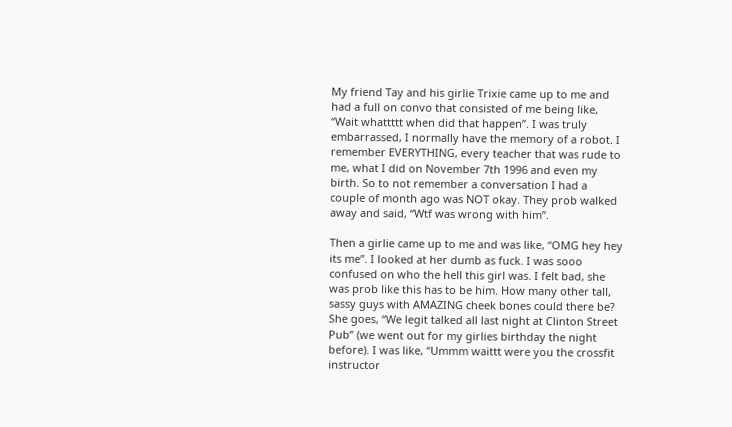My friend Tay and his girlie Trixie came up to me and had a full on convo that consisted of me being like, “Wait whattttt when did that happen”. I was truly embarrassed, I normally have the memory of a robot. I remember EVERYTHING, every teacher that was rude to me, what I did on November 7th 1996 and even my birth. So to not remember a conversation I had a couple of month ago was NOT okay. They prob walked away and said, “Wtf was wrong with him”.

Then a girlie came up to me and was like, “OMG hey hey its me”. I looked at her dumb as fuck. I was sooo confused on who the hell this girl was. I felt bad, she was prob like this has to be him. How many other tall, sassy guys with AMAZING cheek bones could there be? She goes, “We legit talked all last night at Clinton Street Pub” (we went out for my girlies birthday the night before). I was like, “Ummm waittt were you the crossfit instructor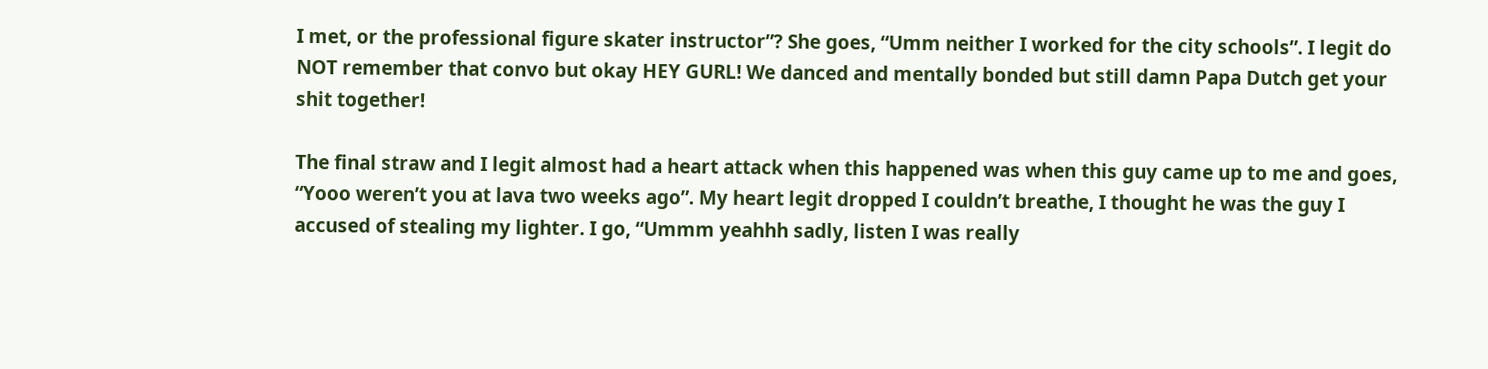I met, or the professional figure skater instructor”? She goes, “Umm neither I worked for the city schools”. I legit do NOT remember that convo but okay HEY GURL! We danced and mentally bonded but still damn Papa Dutch get your shit together!

The final straw and I legit almost had a heart attack when this happened was when this guy came up to me and goes, “Yooo weren’t you at lava two weeks ago”. My heart legit dropped I couldn’t breathe, I thought he was the guy I accused of stealing my lighter. I go, “Ummm yeahhh sadly, listen I was really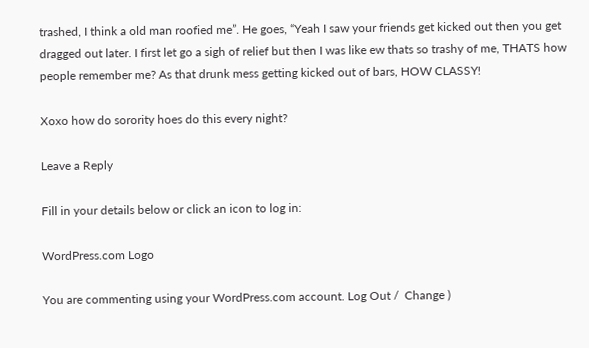trashed, I think a old man roofied me”. He goes, “Yeah I saw your friends get kicked out then you get dragged out later. I first let go a sigh of relief but then I was like ew thats so trashy of me, THATS how people remember me? As that drunk mess getting kicked out of bars, HOW CLASSY!

Xoxo how do sorority hoes do this every night?

Leave a Reply

Fill in your details below or click an icon to log in:

WordPress.com Logo

You are commenting using your WordPress.com account. Log Out /  Change )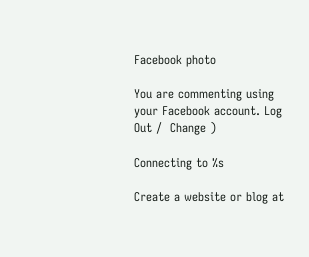Facebook photo

You are commenting using your Facebook account. Log Out /  Change )

Connecting to %s

Create a website or blog at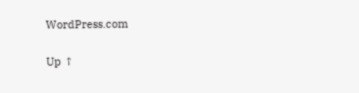WordPress.com

Up ↑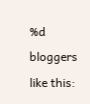%d bloggers like this: